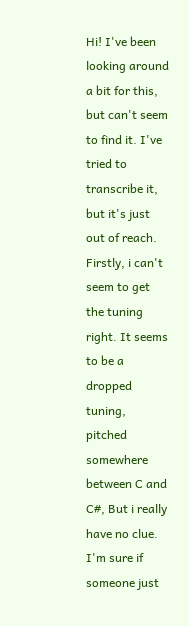Hi! I've been looking around a bit for this, but can't seem to find it. I've tried to transcribe it, but it's just out of reach. Firstly, i can't seem to get the tuning right. It seems to be a dropped tuning, pitched somewhere between C and C#, But i really have no clue. I'm sure if someone just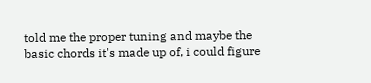told me the proper tuning and maybe the basic chords it's made up of, i could figure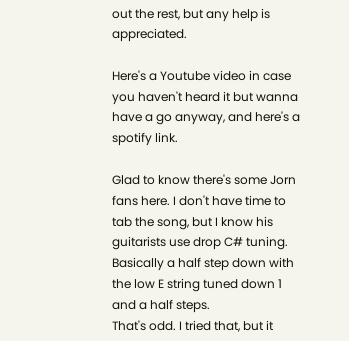out the rest, but any help is appreciated.

Here's a Youtube video in case you haven't heard it but wanna have a go anyway, and here's a spotify link.

Glad to know there's some Jorn fans here. I don't have time to tab the song, but I know his guitarists use drop C# tuning. Basically a half step down with the low E string tuned down 1 and a half steps.
That's odd. I tried that, but it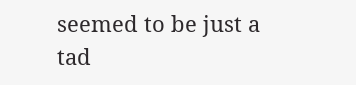seemed to be just a tad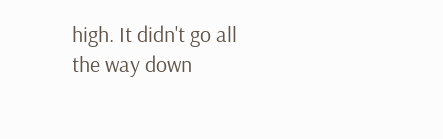high. It didn't go all the way down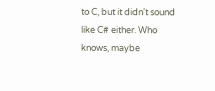to C, but it didn't sound like C# either. Who knows, maybe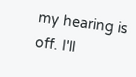my hearing is off. I'll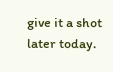give it a shot later today.